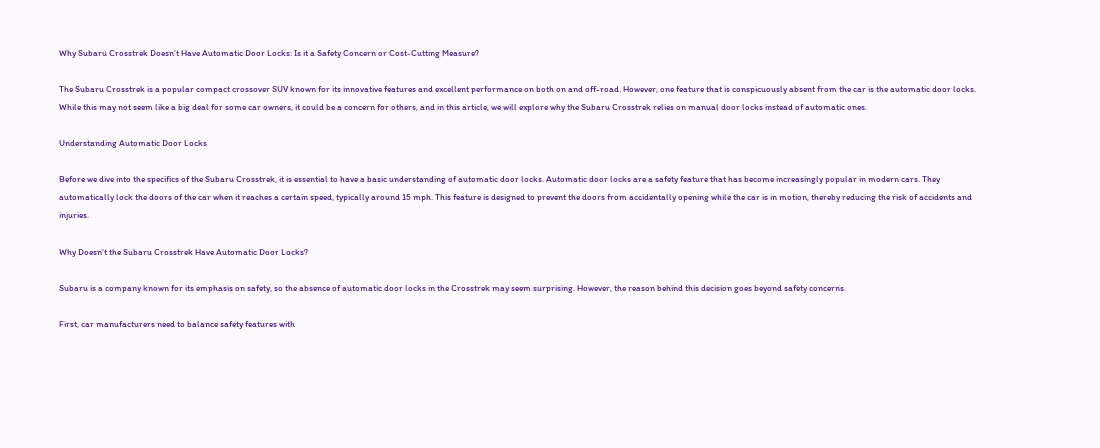Why Subaru Crosstrek Doesn’t Have Automatic Door Locks: Is it a Safety Concern or Cost-Cutting Measure?

The Subaru Crosstrek is a popular compact crossover SUV known for its innovative features and excellent performance on both on and off-road. However, one feature that is conspicuously absent from the car is the automatic door locks. While this may not seem like a big deal for some car owners, it could be a concern for others, and in this article, we will explore why the Subaru Crosstrek relies on manual door locks instead of automatic ones.

Understanding Automatic Door Locks

Before we dive into the specifics of the Subaru Crosstrek, it is essential to have a basic understanding of automatic door locks. Automatic door locks are a safety feature that has become increasingly popular in modern cars. They automatically lock the doors of the car when it reaches a certain speed, typically around 15 mph. This feature is designed to prevent the doors from accidentally opening while the car is in motion, thereby reducing the risk of accidents and injuries.

Why Doesn’t the Subaru Crosstrek Have Automatic Door Locks?

Subaru is a company known for its emphasis on safety, so the absence of automatic door locks in the Crosstrek may seem surprising. However, the reason behind this decision goes beyond safety concerns.

First, car manufacturers need to balance safety features with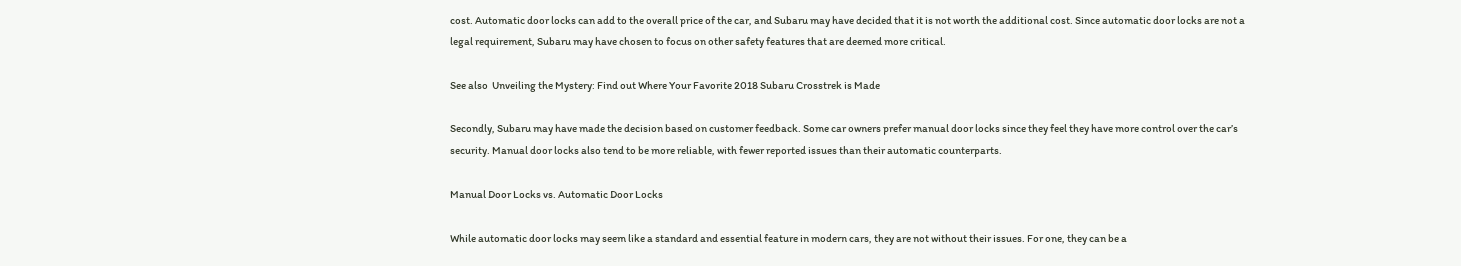cost. Automatic door locks can add to the overall price of the car, and Subaru may have decided that it is not worth the additional cost. Since automatic door locks are not a legal requirement, Subaru may have chosen to focus on other safety features that are deemed more critical.

See also  Unveiling the Mystery: Find out Where Your Favorite 2018 Subaru Crosstrek is Made

Secondly, Subaru may have made the decision based on customer feedback. Some car owners prefer manual door locks since they feel they have more control over the car’s security. Manual door locks also tend to be more reliable, with fewer reported issues than their automatic counterparts.

Manual Door Locks vs. Automatic Door Locks

While automatic door locks may seem like a standard and essential feature in modern cars, they are not without their issues. For one, they can be a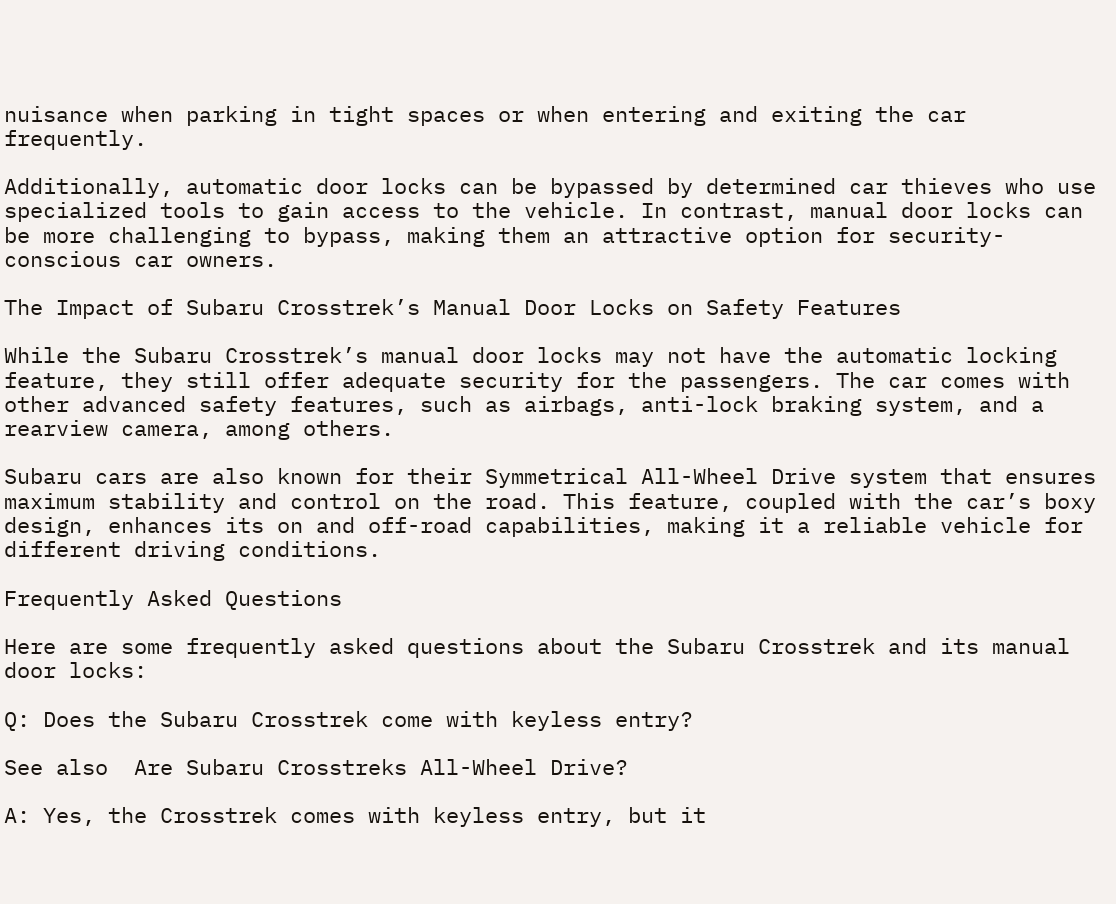nuisance when parking in tight spaces or when entering and exiting the car frequently.

Additionally, automatic door locks can be bypassed by determined car thieves who use specialized tools to gain access to the vehicle. In contrast, manual door locks can be more challenging to bypass, making them an attractive option for security-conscious car owners.

The Impact of Subaru Crosstrek’s Manual Door Locks on Safety Features

While the Subaru Crosstrek’s manual door locks may not have the automatic locking feature, they still offer adequate security for the passengers. The car comes with other advanced safety features, such as airbags, anti-lock braking system, and a rearview camera, among others.

Subaru cars are also known for their Symmetrical All-Wheel Drive system that ensures maximum stability and control on the road. This feature, coupled with the car’s boxy design, enhances its on and off-road capabilities, making it a reliable vehicle for different driving conditions.

Frequently Asked Questions

Here are some frequently asked questions about the Subaru Crosstrek and its manual door locks:

Q: Does the Subaru Crosstrek come with keyless entry?

See also  Are Subaru Crosstreks All-Wheel Drive?

A: Yes, the Crosstrek comes with keyless entry, but it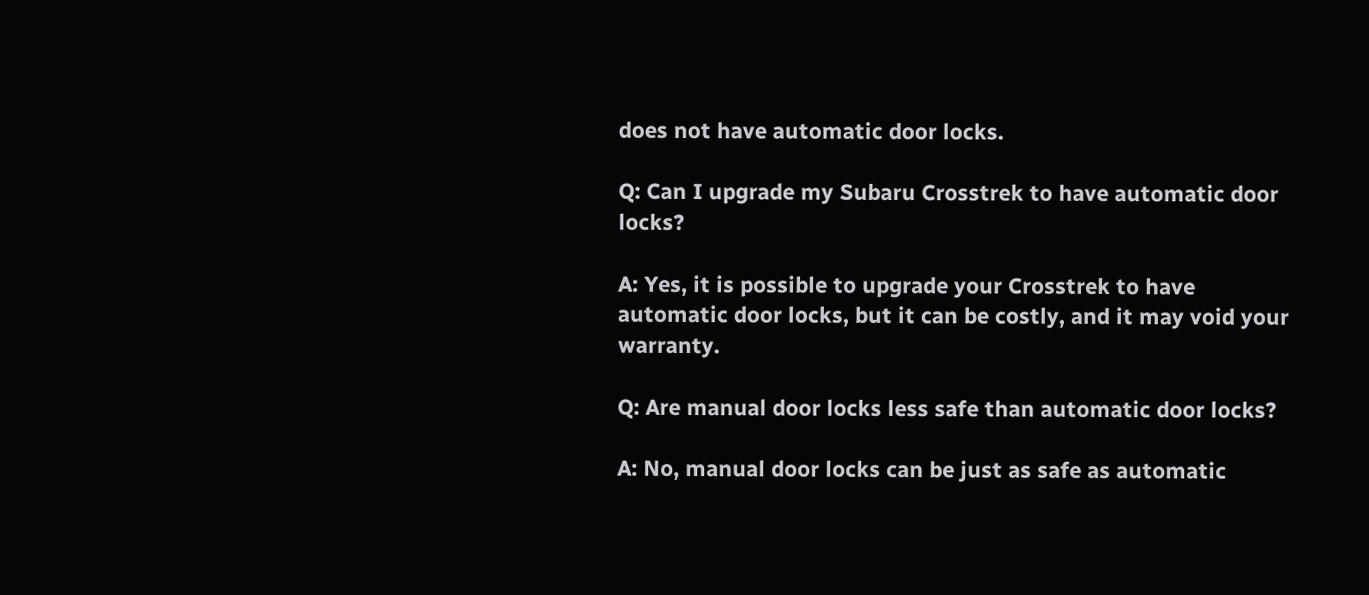does not have automatic door locks.

Q: Can I upgrade my Subaru Crosstrek to have automatic door locks?

A: Yes, it is possible to upgrade your Crosstrek to have automatic door locks, but it can be costly, and it may void your warranty.

Q: Are manual door locks less safe than automatic door locks?

A: No, manual door locks can be just as safe as automatic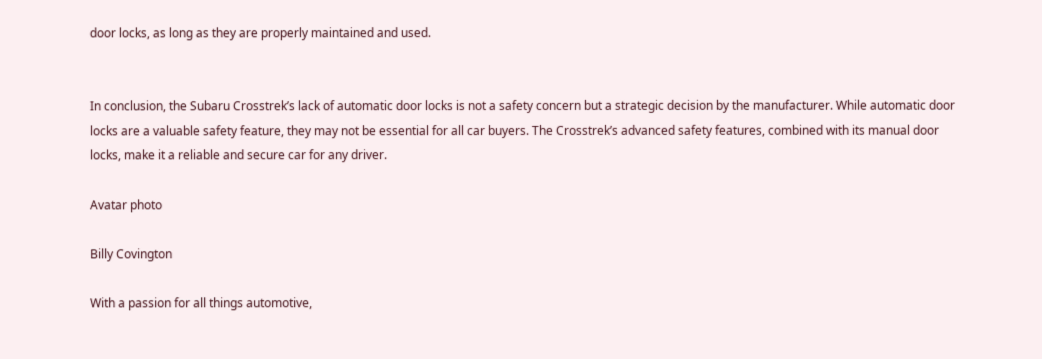door locks, as long as they are properly maintained and used.


In conclusion, the Subaru Crosstrek’s lack of automatic door locks is not a safety concern but a strategic decision by the manufacturer. While automatic door locks are a valuable safety feature, they may not be essential for all car buyers. The Crosstrek’s advanced safety features, combined with its manual door locks, make it a reliable and secure car for any driver.

Avatar photo

Billy Covington

With a passion for all things automotive,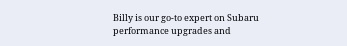Billy is our go-to expert on Subaru performance upgrades and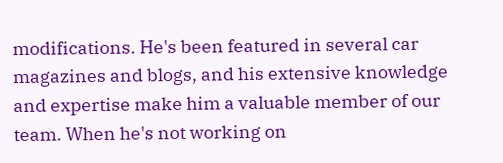modifications. He's been featured in several car magazines and blogs, and his extensive knowledge and expertise make him a valuable member of our team. When he's not working on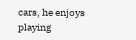cars, he enjoys playing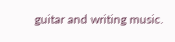guitar and writing music.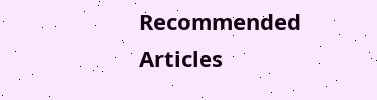Recommended Articles